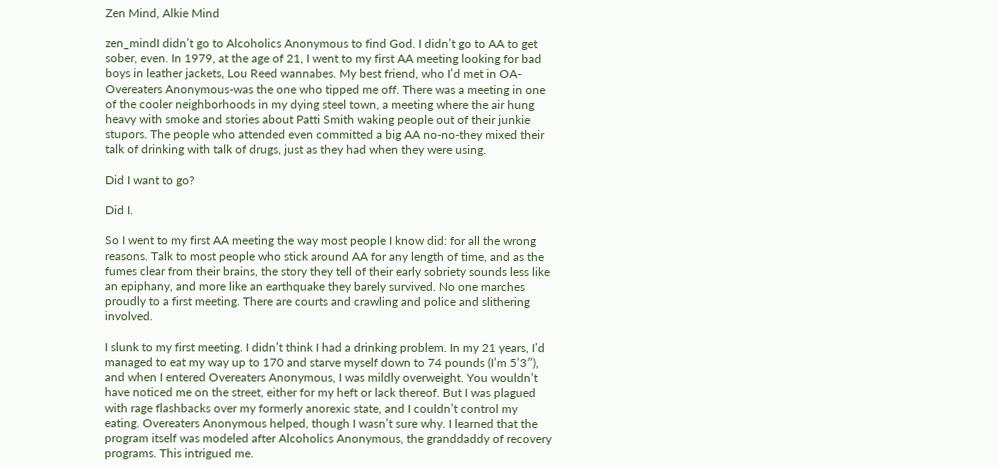Zen Mind, Alkie Mind

zen_mindI didn’t go to Alcoholics Anonymous to find God. I didn’t go to AA to get sober, even. In 1979, at the age of 21, I went to my first AA meeting looking for bad boys in leather jackets, Lou Reed wannabes. My best friend, who I’d met in OA-Overeaters Anonymous-was the one who tipped me off. There was a meeting in one of the cooler neighborhoods in my dying steel town, a meeting where the air hung heavy with smoke and stories about Patti Smith waking people out of their junkie stupors. The people who attended even committed a big AA no-no-they mixed their talk of drinking with talk of drugs, just as they had when they were using.

Did I want to go?

Did I.

So I went to my first AA meeting the way most people I know did: for all the wrong reasons. Talk to most people who stick around AA for any length of time, and as the fumes clear from their brains, the story they tell of their early sobriety sounds less like an epiphany, and more like an earthquake they barely survived. No one marches proudly to a first meeting. There are courts and crawling and police and slithering involved.

I slunk to my first meeting. I didn’t think I had a drinking problem. In my 21 years, I’d managed to eat my way up to 170 and starve myself down to 74 pounds (I’m 5’3″), and when I entered Overeaters Anonymous, I was mildly overweight. You wouldn’t have noticed me on the street, either for my heft or lack thereof. But I was plagued with rage flashbacks over my formerly anorexic state, and I couldn’t control my eating. Overeaters Anonymous helped, though I wasn’t sure why. I learned that the program itself was modeled after Alcoholics Anonymous, the granddaddy of recovery programs. This intrigued me.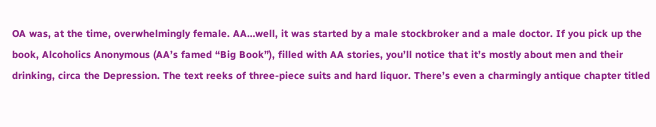OA was, at the time, overwhelmingly female. AA…well, it was started by a male stockbroker and a male doctor. If you pick up the book, Alcoholics Anonymous (AA’s famed “Big Book”), filled with AA stories, you’ll notice that it’s mostly about men and their drinking, circa the Depression. The text reeks of three-piece suits and hard liquor. There’s even a charmingly antique chapter titled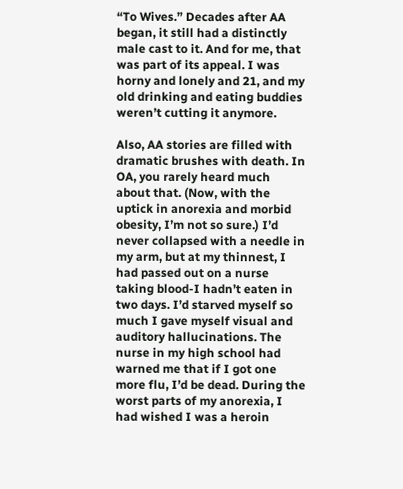“To Wives.” Decades after AA began, it still had a distinctly male cast to it. And for me, that was part of its appeal. I was horny and lonely and 21, and my old drinking and eating buddies weren’t cutting it anymore.

Also, AA stories are filled with dramatic brushes with death. In OA, you rarely heard much about that. (Now, with the uptick in anorexia and morbid obesity, I’m not so sure.) I’d never collapsed with a needle in my arm, but at my thinnest, I had passed out on a nurse taking blood-I hadn’t eaten in two days. I’d starved myself so much I gave myself visual and auditory hallucinations. The nurse in my high school had warned me that if I got one more flu, I’d be dead. During the worst parts of my anorexia, I had wished I was a heroin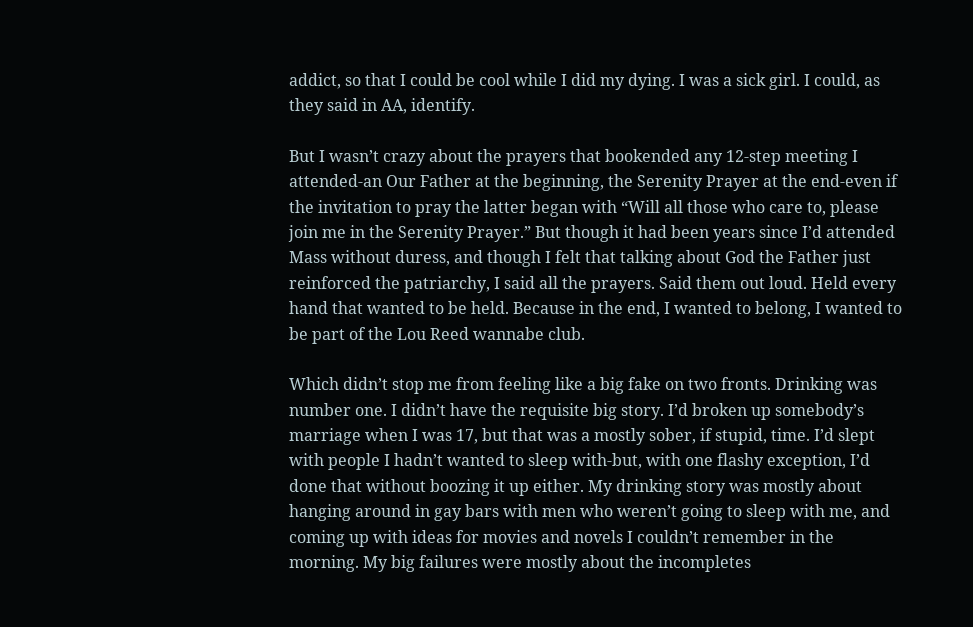addict, so that I could be cool while I did my dying. I was a sick girl. I could, as they said in AA, identify.

But I wasn’t crazy about the prayers that bookended any 12-step meeting I attended-an Our Father at the beginning, the Serenity Prayer at the end-even if the invitation to pray the latter began with “Will all those who care to, please join me in the Serenity Prayer.” But though it had been years since I’d attended Mass without duress, and though I felt that talking about God the Father just reinforced the patriarchy, I said all the prayers. Said them out loud. Held every hand that wanted to be held. Because in the end, I wanted to belong, I wanted to be part of the Lou Reed wannabe club.

Which didn’t stop me from feeling like a big fake on two fronts. Drinking was number one. I didn’t have the requisite big story. I’d broken up somebody’s marriage when I was 17, but that was a mostly sober, if stupid, time. I’d slept with people I hadn’t wanted to sleep with-but, with one flashy exception, I’d done that without boozing it up either. My drinking story was mostly about hanging around in gay bars with men who weren’t going to sleep with me, and coming up with ideas for movies and novels I couldn’t remember in the morning. My big failures were mostly about the incompletes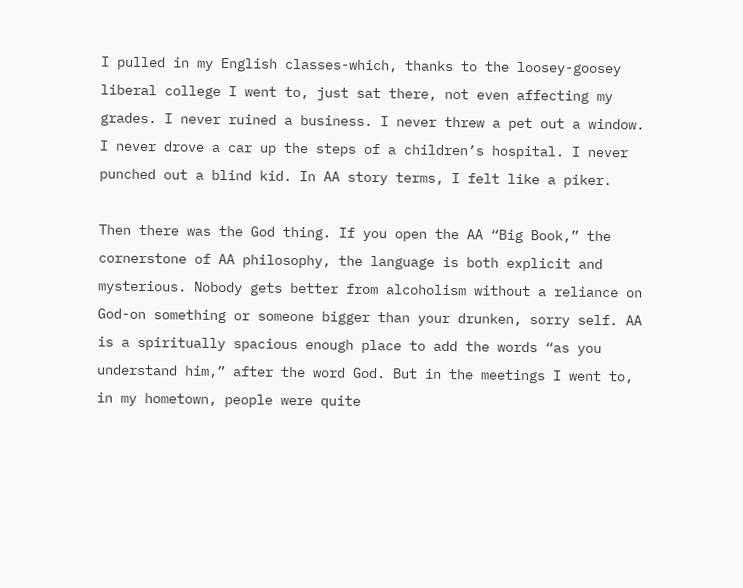I pulled in my English classes-which, thanks to the loosey-goosey liberal college I went to, just sat there, not even affecting my grades. I never ruined a business. I never threw a pet out a window. I never drove a car up the steps of a children’s hospital. I never punched out a blind kid. In AA story terms, I felt like a piker.

Then there was the God thing. If you open the AA “Big Book,” the cornerstone of AA philosophy, the language is both explicit and mysterious. Nobody gets better from alcoholism without a reliance on God-on something or someone bigger than your drunken, sorry self. AA is a spiritually spacious enough place to add the words “as you understand him,” after the word God. But in the meetings I went to, in my hometown, people were quite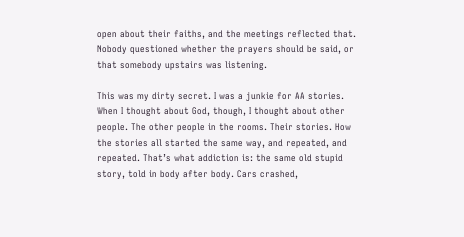open about their faiths, and the meetings reflected that. Nobody questioned whether the prayers should be said, or that somebody upstairs was listening.

This was my dirty secret. I was a junkie for AA stories. When I thought about God, though, I thought about other people. The other people in the rooms. Their stories. How the stories all started the same way, and repeated, and repeated. That’s what addiction is: the same old stupid story, told in body after body. Cars crashed,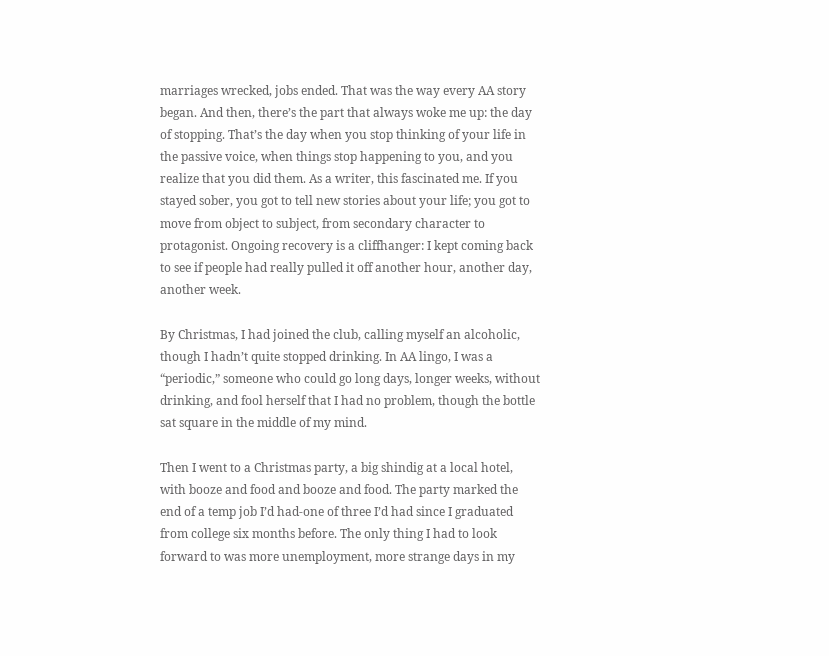marriages wrecked, jobs ended. That was the way every AA story began. And then, there’s the part that always woke me up: the day of stopping. That’s the day when you stop thinking of your life in the passive voice, when things stop happening to you, and you realize that you did them. As a writer, this fascinated me. If you stayed sober, you got to tell new stories about your life; you got to move from object to subject, from secondary character to protagonist. Ongoing recovery is a cliffhanger: I kept coming back to see if people had really pulled it off another hour, another day, another week.

By Christmas, I had joined the club, calling myself an alcoholic, though I hadn’t quite stopped drinking. In AA lingo, I was a “periodic,” someone who could go long days, longer weeks, without drinking, and fool herself that I had no problem, though the bottle sat square in the middle of my mind.

Then I went to a Christmas party, a big shindig at a local hotel, with booze and food and booze and food. The party marked the end of a temp job I’d had-one of three I’d had since I graduated from college six months before. The only thing I had to look forward to was more unemployment, more strange days in my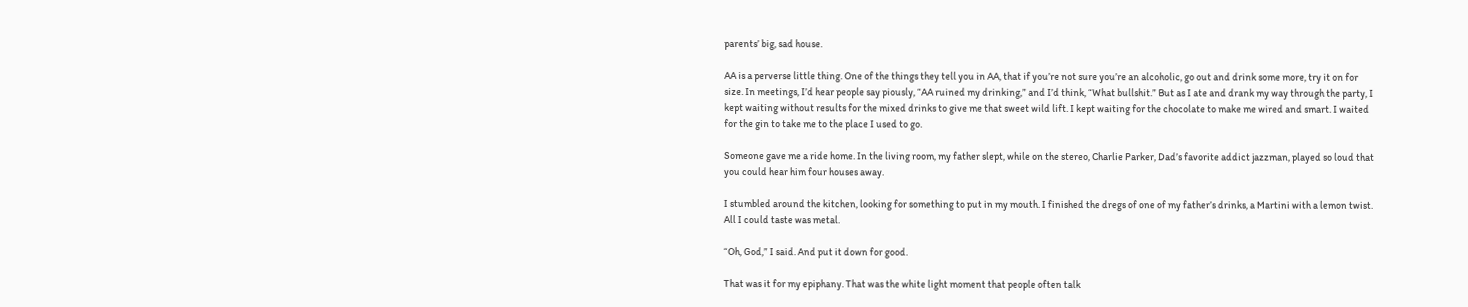parents’ big, sad house.

AA is a perverse little thing. One of the things they tell you in AA, that if you’re not sure you’re an alcoholic, go out and drink some more, try it on for size. In meetings, I’d hear people say piously, “AA ruined my drinking,” and I’d think, “What bullshit.” But as I ate and drank my way through the party, I kept waiting without results for the mixed drinks to give me that sweet wild lift. I kept waiting for the chocolate to make me wired and smart. I waited for the gin to take me to the place I used to go.

Someone gave me a ride home. In the living room, my father slept, while on the stereo, Charlie Parker, Dad’s favorite addict jazzman, played so loud that you could hear him four houses away.

I stumbled around the kitchen, looking for something to put in my mouth. I finished the dregs of one of my father’s drinks, a Martini with a lemon twist. All I could taste was metal.

“Oh, God,” I said. And put it down for good.

That was it for my epiphany. That was the white light moment that people often talk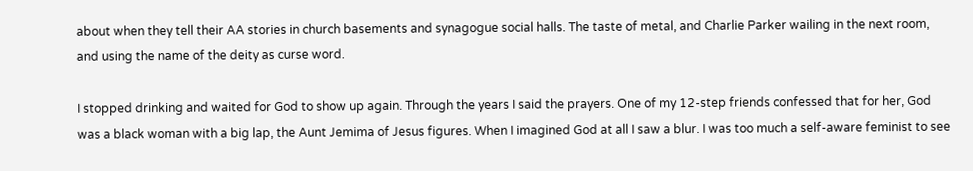about when they tell their AA stories in church basements and synagogue social halls. The taste of metal, and Charlie Parker wailing in the next room, and using the name of the deity as curse word.

I stopped drinking and waited for God to show up again. Through the years I said the prayers. One of my 12-step friends confessed that for her, God was a black woman with a big lap, the Aunt Jemima of Jesus figures. When I imagined God at all I saw a blur. I was too much a self-aware feminist to see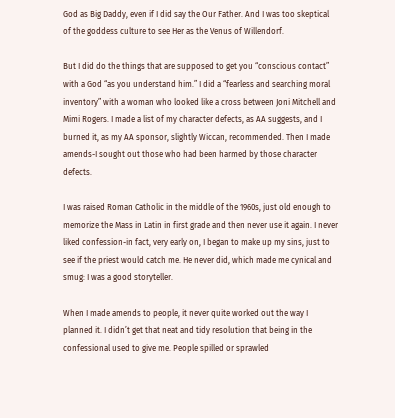God as Big Daddy, even if I did say the Our Father. And I was too skeptical of the goddess culture to see Her as the Venus of Willendorf.

But I did do the things that are supposed to get you “conscious contact” with a God “as you understand him.” I did a “fearless and searching moral inventory” with a woman who looked like a cross between Joni Mitchell and Mimi Rogers. I made a list of my character defects, as AA suggests, and I burned it, as my AA sponsor, slightly Wiccan, recommended. Then I made amends-I sought out those who had been harmed by those character defects.

I was raised Roman Catholic in the middle of the 1960s, just old enough to memorize the Mass in Latin in first grade and then never use it again. I never liked confession-in fact, very early on, I began to make up my sins, just to see if the priest would catch me. He never did, which made me cynical and smug: I was a good storyteller.

When I made amends to people, it never quite worked out the way I planned it. I didn’t get that neat and tidy resolution that being in the confessional used to give me. People spilled or sprawled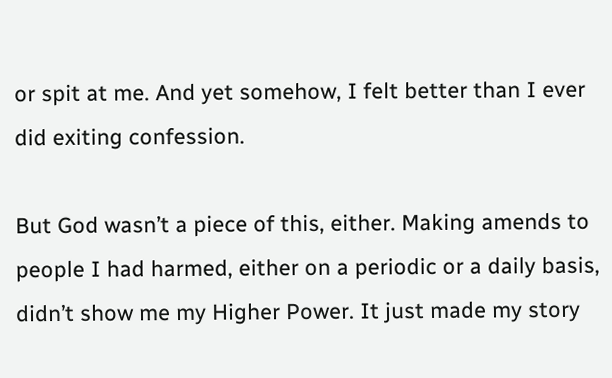or spit at me. And yet somehow, I felt better than I ever did exiting confession.

But God wasn’t a piece of this, either. Making amends to people I had harmed, either on a periodic or a daily basis, didn’t show me my Higher Power. It just made my story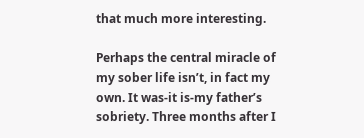that much more interesting.

Perhaps the central miracle of my sober life isn’t, in fact my own. It was-it is-my father’s sobriety. Three months after I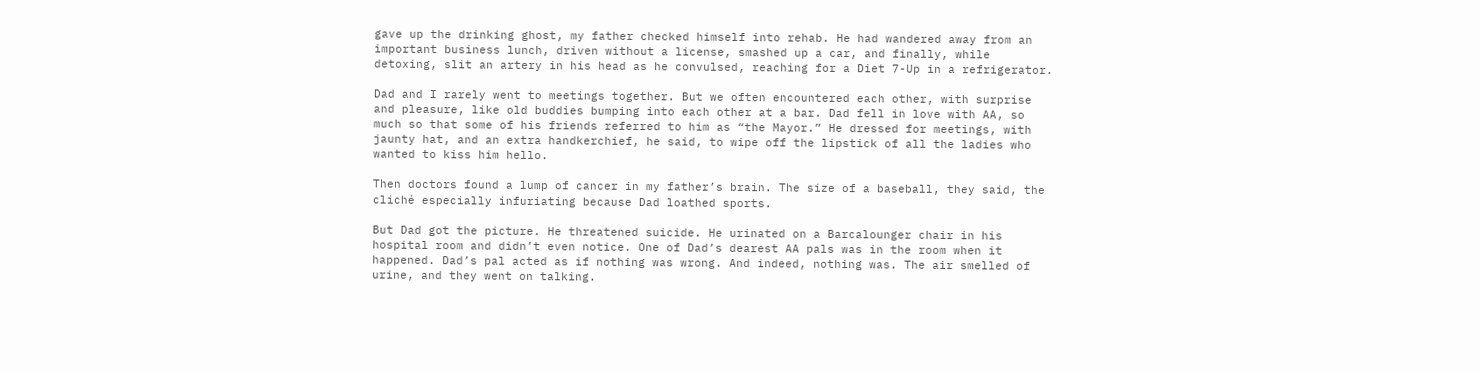gave up the drinking ghost, my father checked himself into rehab. He had wandered away from an important business lunch, driven without a license, smashed up a car, and finally, while detoxing, slit an artery in his head as he convulsed, reaching for a Diet 7-Up in a refrigerator.

Dad and I rarely went to meetings together. But we often encountered each other, with surprise and pleasure, like old buddies bumping into each other at a bar. Dad fell in love with AA, so much so that some of his friends referred to him as “the Mayor.” He dressed for meetings, with jaunty hat, and an extra handkerchief, he said, to wipe off the lipstick of all the ladies who wanted to kiss him hello.

Then doctors found a lump of cancer in my father’s brain. The size of a baseball, they said, the cliché especially infuriating because Dad loathed sports.

But Dad got the picture. He threatened suicide. He urinated on a Barcalounger chair in his hospital room and didn’t even notice. One of Dad’s dearest AA pals was in the room when it happened. Dad’s pal acted as if nothing was wrong. And indeed, nothing was. The air smelled of urine, and they went on talking.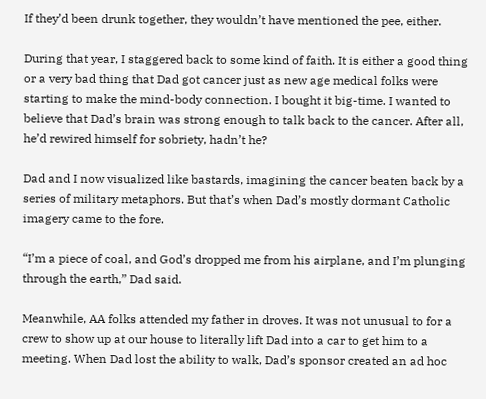If they’d been drunk together, they wouldn’t have mentioned the pee, either.

During that year, I staggered back to some kind of faith. It is either a good thing or a very bad thing that Dad got cancer just as new age medical folks were starting to make the mind-body connection. I bought it big-time. I wanted to believe that Dad’s brain was strong enough to talk back to the cancer. After all, he’d rewired himself for sobriety, hadn’t he?

Dad and I now visualized like bastards, imagining the cancer beaten back by a series of military metaphors. But that’s when Dad’s mostly dormant Catholic imagery came to the fore.

“I’m a piece of coal, and God’s dropped me from his airplane, and I’m plunging through the earth,” Dad said.

Meanwhile, AA folks attended my father in droves. It was not unusual to for a crew to show up at our house to literally lift Dad into a car to get him to a meeting. When Dad lost the ability to walk, Dad’s sponsor created an ad hoc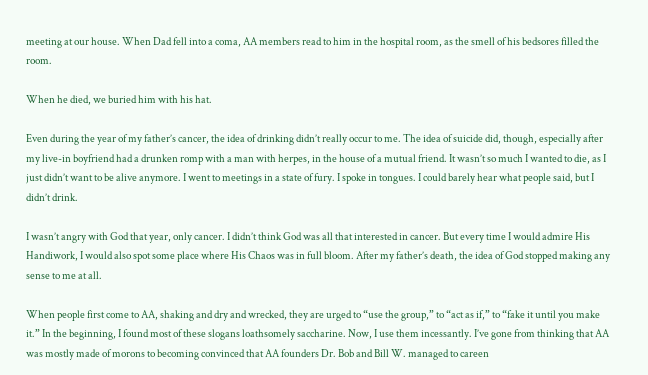meeting at our house. When Dad fell into a coma, AA members read to him in the hospital room, as the smell of his bedsores filled the room.

When he died, we buried him with his hat.

Even during the year of my father’s cancer, the idea of drinking didn’t really occur to me. The idea of suicide did, though, especially after my live-in boyfriend had a drunken romp with a man with herpes, in the house of a mutual friend. It wasn’t so much I wanted to die, as I just didn’t want to be alive anymore. I went to meetings in a state of fury. I spoke in tongues. I could barely hear what people said, but I didn’t drink.

I wasn’t angry with God that year, only cancer. I didn’t think God was all that interested in cancer. But every time I would admire His Handiwork, I would also spot some place where His Chaos was in full bloom. After my father’s death, the idea of God stopped making any sense to me at all.

When people first come to AA, shaking and dry and wrecked, they are urged to “use the group,” to “act as if,” to “fake it until you make it.” In the beginning, I found most of these slogans loathsomely saccharine. Now, I use them incessantly. I’ve gone from thinking that AA was mostly made of morons to becoming convinced that AA founders Dr. Bob and Bill W. managed to careen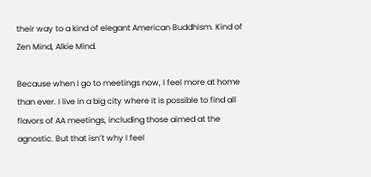their way to a kind of elegant American Buddhism. Kind of Zen Mind, Alkie Mind.

Because when I go to meetings now, I feel more at home than ever. I live in a big city where it is possible to find all flavors of AA meetings, including those aimed at the agnostic. But that isn’t why I feel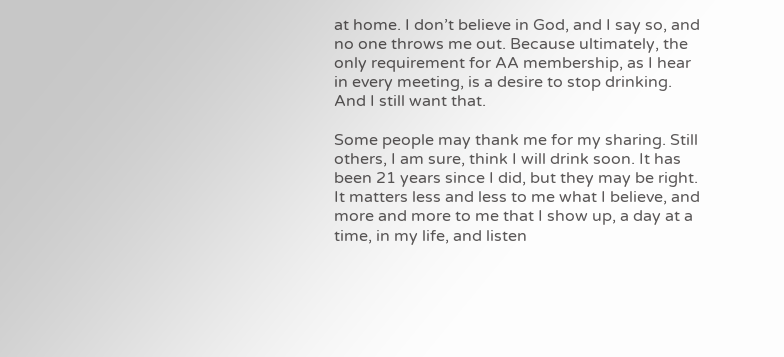at home. I don’t believe in God, and I say so, and no one throws me out. Because ultimately, the only requirement for AA membership, as I hear in every meeting, is a desire to stop drinking. And I still want that.

Some people may thank me for my sharing. Still others, I am sure, think I will drink soon. It has been 21 years since I did, but they may be right. It matters less and less to me what I believe, and more and more to me that I show up, a day at a time, in my life, and listen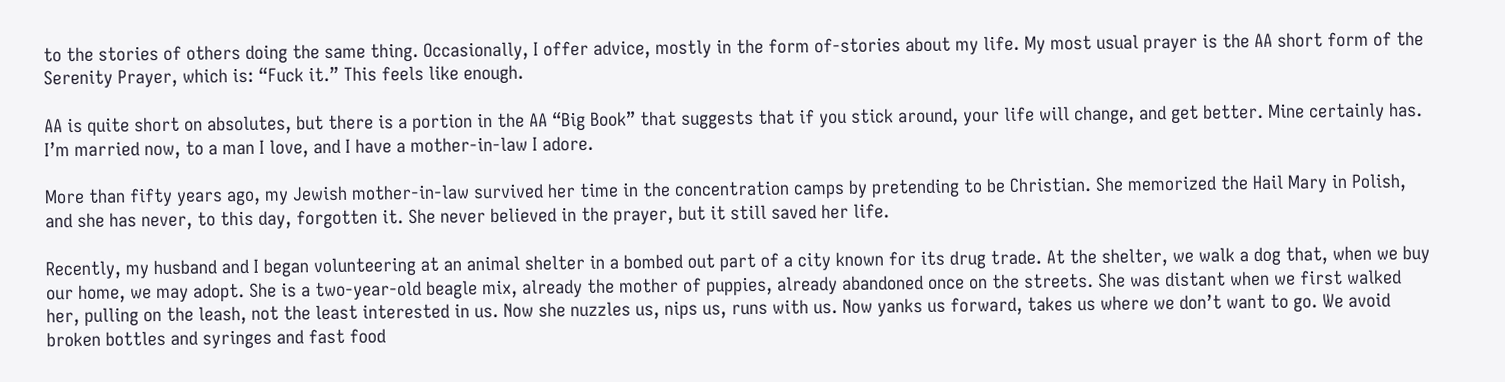to the stories of others doing the same thing. Occasionally, I offer advice, mostly in the form of-stories about my life. My most usual prayer is the AA short form of the Serenity Prayer, which is: “Fuck it.” This feels like enough.

AA is quite short on absolutes, but there is a portion in the AA “Big Book” that suggests that if you stick around, your life will change, and get better. Mine certainly has. I’m married now, to a man I love, and I have a mother-in-law I adore.

More than fifty years ago, my Jewish mother-in-law survived her time in the concentration camps by pretending to be Christian. She memorized the Hail Mary in Polish, and she has never, to this day, forgotten it. She never believed in the prayer, but it still saved her life.

Recently, my husband and I began volunteering at an animal shelter in a bombed out part of a city known for its drug trade. At the shelter, we walk a dog that, when we buy our home, we may adopt. She is a two-year-old beagle mix, already the mother of puppies, already abandoned once on the streets. She was distant when we first walked her, pulling on the leash, not the least interested in us. Now she nuzzles us, nips us, runs with us. Now yanks us forward, takes us where we don’t want to go. We avoid broken bottles and syringes and fast food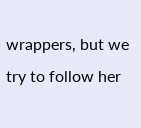wrappers, but we try to follow her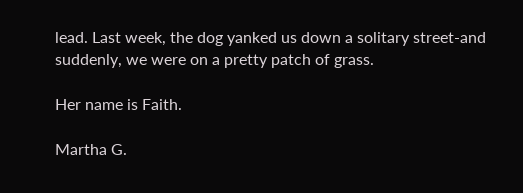lead. Last week, the dog yanked us down a solitary street-and suddenly, we were on a pretty patch of grass.

Her name is Faith.

Martha G.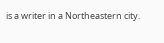is a writer in a Northeastern city.